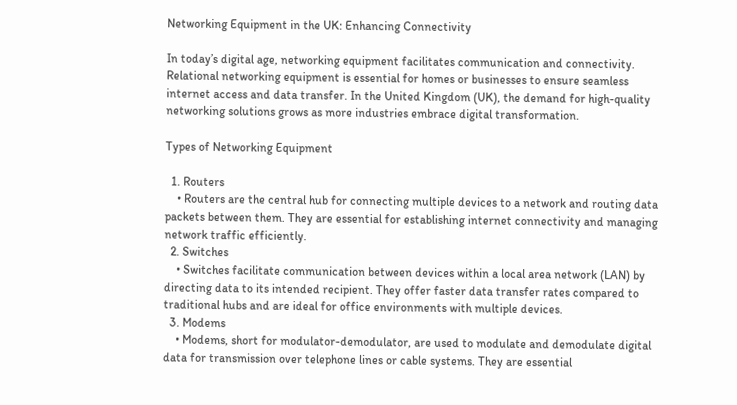Networking Equipment in the UK: Enhancing Connectivity

In today’s digital age, networking equipment facilitates communication and connectivity. Relational networking equipment is essential for homes or businesses to ensure seamless internet access and data transfer. In the United Kingdom (UK), the demand for high-quality networking solutions grows as more industries embrace digital transformation.

Types of Networking Equipment

  1. Routers
    • Routers are the central hub for connecting multiple devices to a network and routing data packets between them. They are essential for establishing internet connectivity and managing network traffic efficiently.
  2. Switches
    • Switches facilitate communication between devices within a local area network (LAN) by directing data to its intended recipient. They offer faster data transfer rates compared to traditional hubs and are ideal for office environments with multiple devices.
  3. Modems
    • Modems, short for modulator-demodulator, are used to modulate and demodulate digital data for transmission over telephone lines or cable systems. They are essential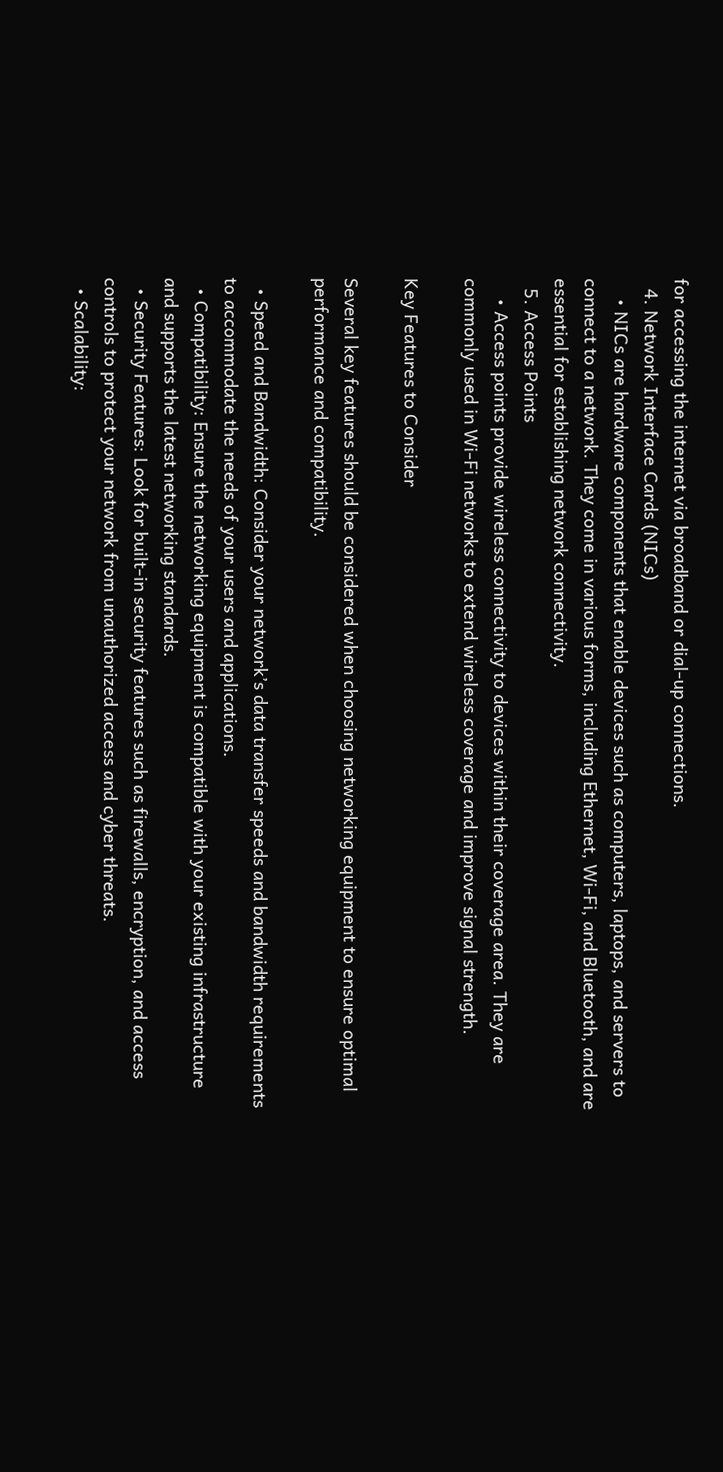for accessing the internet via broadband or dial-up connections.
  4. Network Interface Cards (NICs)
    • NICs are hardware components that enable devices such as computers, laptops, and servers to connect to a network. They come in various forms, including Ethernet, Wi-Fi, and Bluetooth, and are essential for establishing network connectivity.
  5. Access Points
    • Access points provide wireless connectivity to devices within their coverage area. They are commonly used in Wi-Fi networks to extend wireless coverage and improve signal strength.

Key Features to Consider

Several key features should be considered when choosing networking equipment to ensure optimal performance and compatibility.

  • Speed and Bandwidth: Consider your network’s data transfer speeds and bandwidth requirements to accommodate the needs of your users and applications.
  • Compatibility: Ensure the networking equipment is compatible with your existing infrastructure and supports the latest networking standards.
  • Security Features: Look for built-in security features such as firewalls, encryption, and access controls to protect your network from unauthorized access and cyber threats.
  • Scalability: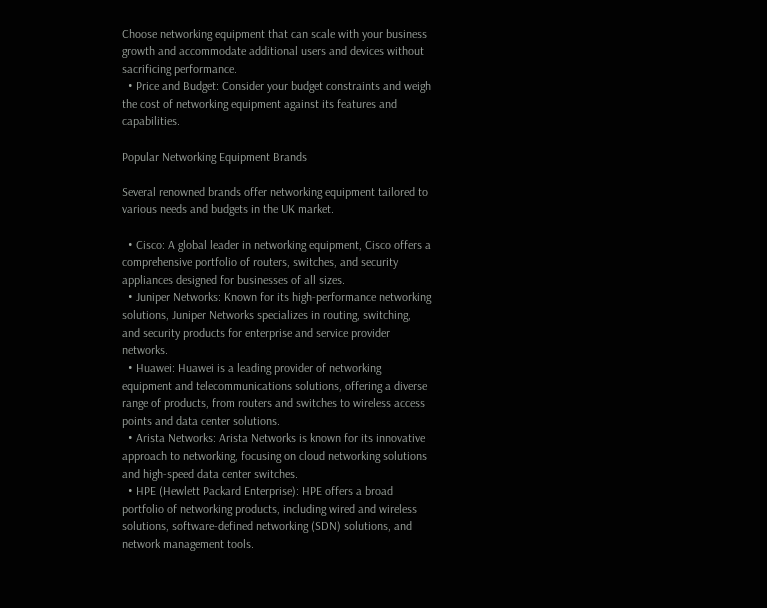Choose networking equipment that can scale with your business growth and accommodate additional users and devices without sacrificing performance.
  • Price and Budget: Consider your budget constraints and weigh the cost of networking equipment against its features and capabilities.

Popular Networking Equipment Brands

Several renowned brands offer networking equipment tailored to various needs and budgets in the UK market.

  • Cisco: A global leader in networking equipment, Cisco offers a comprehensive portfolio of routers, switches, and security appliances designed for businesses of all sizes.
  • Juniper Networks: Known for its high-performance networking solutions, Juniper Networks specializes in routing, switching, and security products for enterprise and service provider networks.
  • Huawei: Huawei is a leading provider of networking equipment and telecommunications solutions, offering a diverse range of products, from routers and switches to wireless access points and data center solutions.
  • Arista Networks: Arista Networks is known for its innovative approach to networking, focusing on cloud networking solutions and high-speed data center switches.
  • HPE (Hewlett Packard Enterprise): HPE offers a broad portfolio of networking products, including wired and wireless solutions, software-defined networking (SDN) solutions, and network management tools.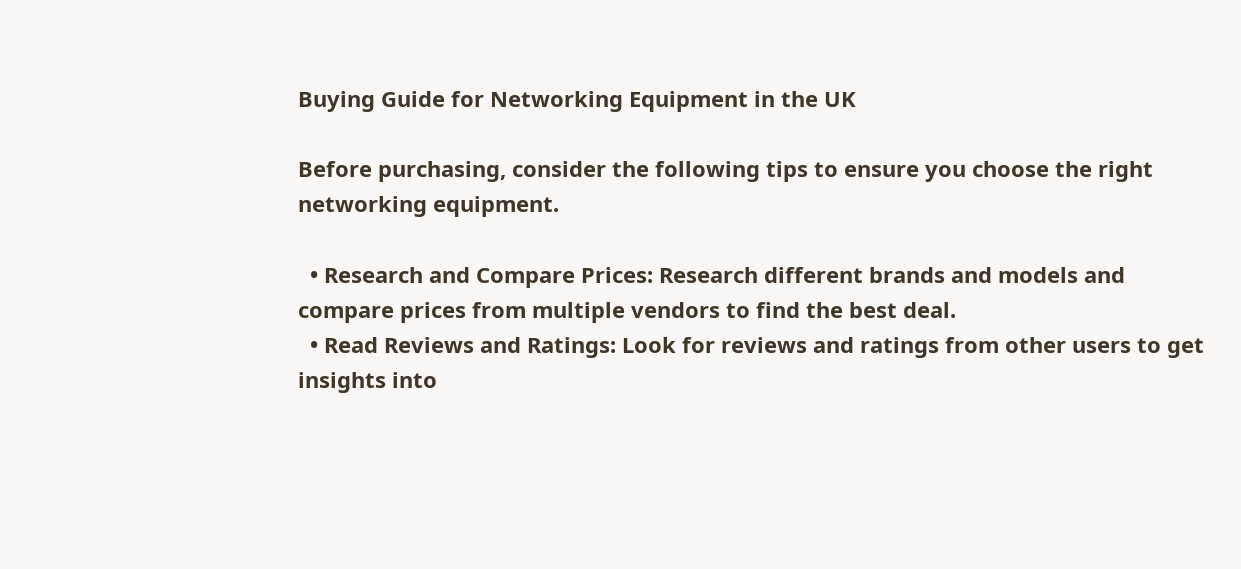Buying Guide for Networking Equipment in the UK

Before purchasing, consider the following tips to ensure you choose the right networking equipment.

  • Research and Compare Prices: Research different brands and models and compare prices from multiple vendors to find the best deal.
  • Read Reviews and Ratings: Look for reviews and ratings from other users to get insights into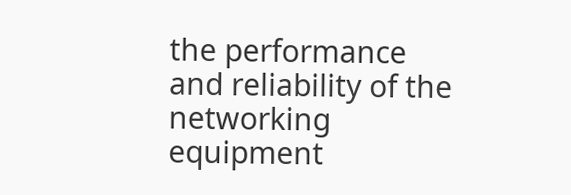the performance and reliability of the networking equipment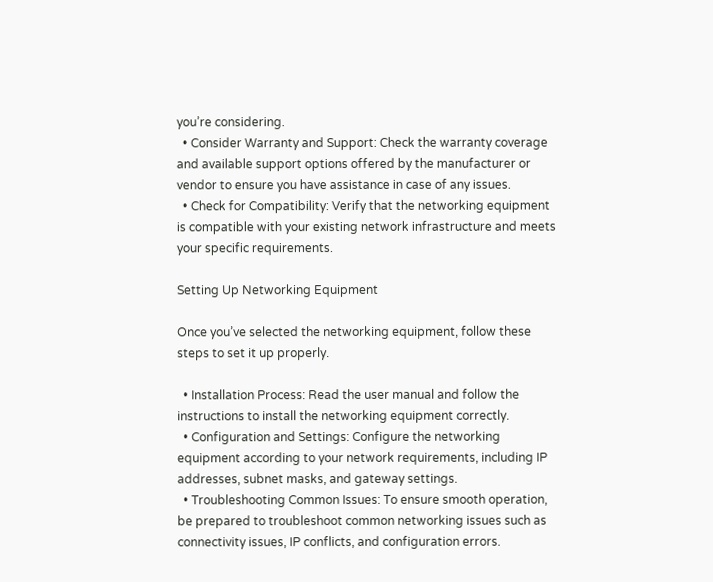you’re considering.
  • Consider Warranty and Support: Check the warranty coverage and available support options offered by the manufacturer or vendor to ensure you have assistance in case of any issues.
  • Check for Compatibility: Verify that the networking equipment is compatible with your existing network infrastructure and meets your specific requirements.

Setting Up Networking Equipment

Once you’ve selected the networking equipment, follow these steps to set it up properly.

  • Installation Process: Read the user manual and follow the instructions to install the networking equipment correctly.
  • Configuration and Settings: Configure the networking equipment according to your network requirements, including IP addresses, subnet masks, and gateway settings.
  • Troubleshooting Common Issues: To ensure smooth operation, be prepared to troubleshoot common networking issues such as connectivity issues, IP conflicts, and configuration errors.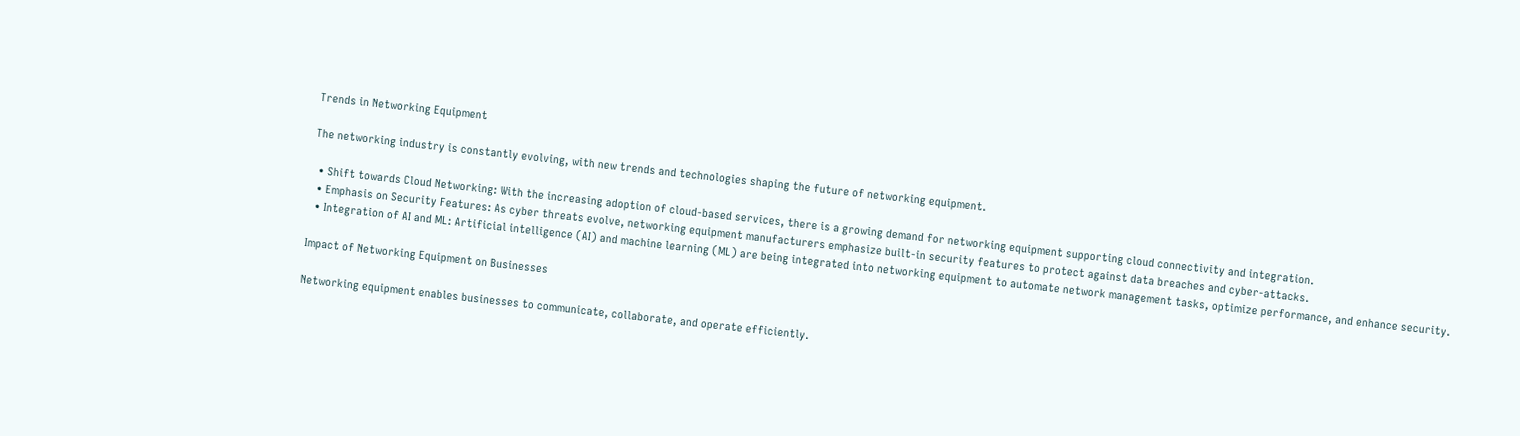Trends in Networking Equipment

The networking industry is constantly evolving, with new trends and technologies shaping the future of networking equipment.

  • Shift towards Cloud Networking: With the increasing adoption of cloud-based services, there is a growing demand for networking equipment supporting cloud connectivity and integration.
  • Emphasis on Security Features: As cyber threats evolve, networking equipment manufacturers emphasize built-in security features to protect against data breaches and cyber-attacks.
  • Integration of AI and ML: Artificial intelligence (AI) and machine learning (ML) are being integrated into networking equipment to automate network management tasks, optimize performance, and enhance security.

Impact of Networking Equipment on Businesses

Networking equipment enables businesses to communicate, collaborate, and operate efficiently.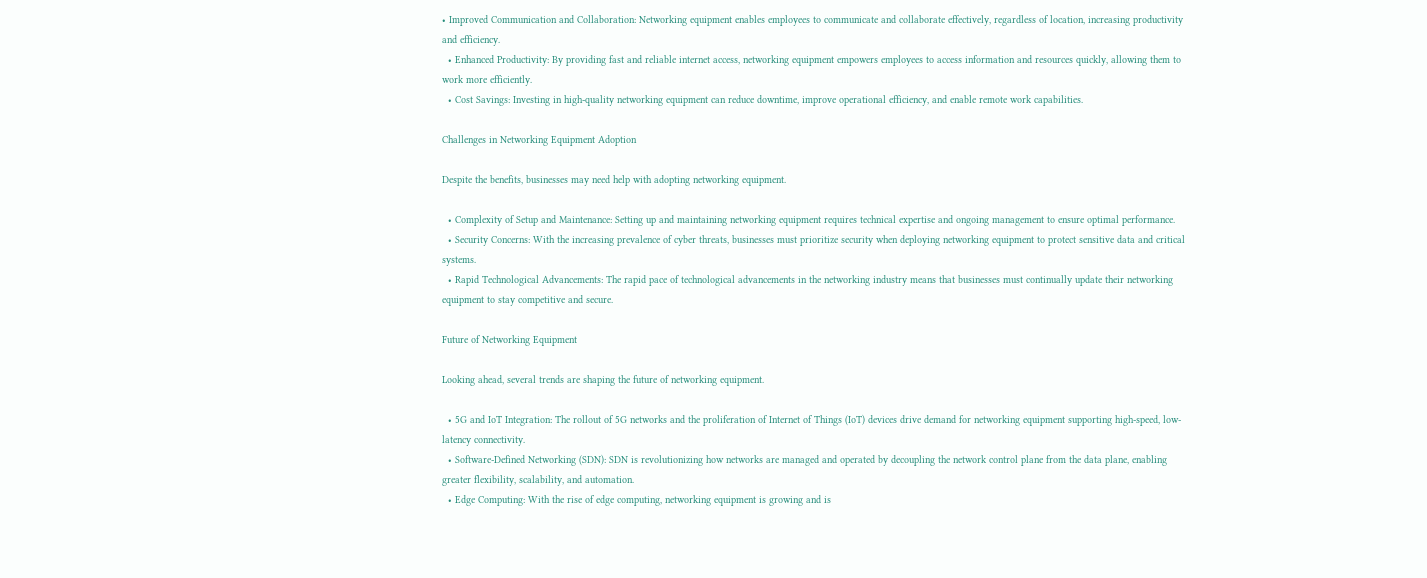• Improved Communication and Collaboration: Networking equipment enables employees to communicate and collaborate effectively, regardless of location, increasing productivity and efficiency.
  • Enhanced Productivity: By providing fast and reliable internet access, networking equipment empowers employees to access information and resources quickly, allowing them to work more efficiently.
  • Cost Savings: Investing in high-quality networking equipment can reduce downtime, improve operational efficiency, and enable remote work capabilities.

Challenges in Networking Equipment Adoption

Despite the benefits, businesses may need help with adopting networking equipment.

  • Complexity of Setup and Maintenance: Setting up and maintaining networking equipment requires technical expertise and ongoing management to ensure optimal performance.
  • Security Concerns: With the increasing prevalence of cyber threats, businesses must prioritize security when deploying networking equipment to protect sensitive data and critical systems.
  • Rapid Technological Advancements: The rapid pace of technological advancements in the networking industry means that businesses must continually update their networking equipment to stay competitive and secure.

Future of Networking Equipment

Looking ahead, several trends are shaping the future of networking equipment.

  • 5G and IoT Integration: The rollout of 5G networks and the proliferation of Internet of Things (IoT) devices drive demand for networking equipment supporting high-speed, low-latency connectivity.
  • Software-Defined Networking (SDN): SDN is revolutionizing how networks are managed and operated by decoupling the network control plane from the data plane, enabling greater flexibility, scalability, and automation.
  • Edge Computing: With the rise of edge computing, networking equipment is growing and is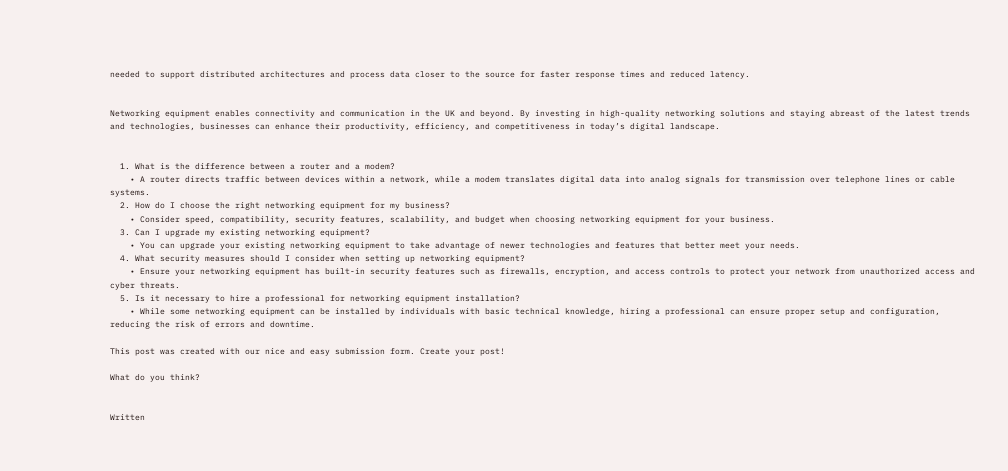needed to support distributed architectures and process data closer to the source for faster response times and reduced latency.


Networking equipment enables connectivity and communication in the UK and beyond. By investing in high-quality networking solutions and staying abreast of the latest trends and technologies, businesses can enhance their productivity, efficiency, and competitiveness in today’s digital landscape.


  1. What is the difference between a router and a modem?
    • A router directs traffic between devices within a network, while a modem translates digital data into analog signals for transmission over telephone lines or cable systems.
  2. How do I choose the right networking equipment for my business?
    • Consider speed, compatibility, security features, scalability, and budget when choosing networking equipment for your business.
  3. Can I upgrade my existing networking equipment?
    • You can upgrade your existing networking equipment to take advantage of newer technologies and features that better meet your needs.
  4. What security measures should I consider when setting up networking equipment?
    • Ensure your networking equipment has built-in security features such as firewalls, encryption, and access controls to protect your network from unauthorized access and cyber threats.
  5. Is it necessary to hire a professional for networking equipment installation?
    • While some networking equipment can be installed by individuals with basic technical knowledge, hiring a professional can ensure proper setup and configuration, reducing the risk of errors and downtime.

This post was created with our nice and easy submission form. Create your post!

What do you think?


Written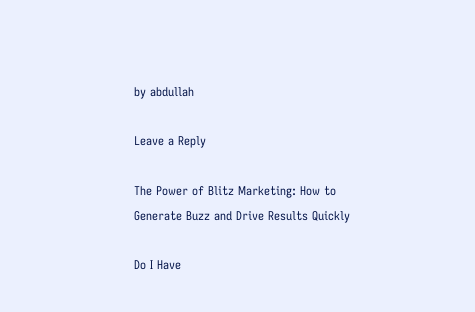by abdullah

Leave a Reply

The Power of Blitz Marketing: How to Generate Buzz and Drive Results Quickly

Do I Have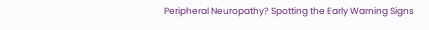Peripheral Neuropathy? Spotting the Early Warning Signs